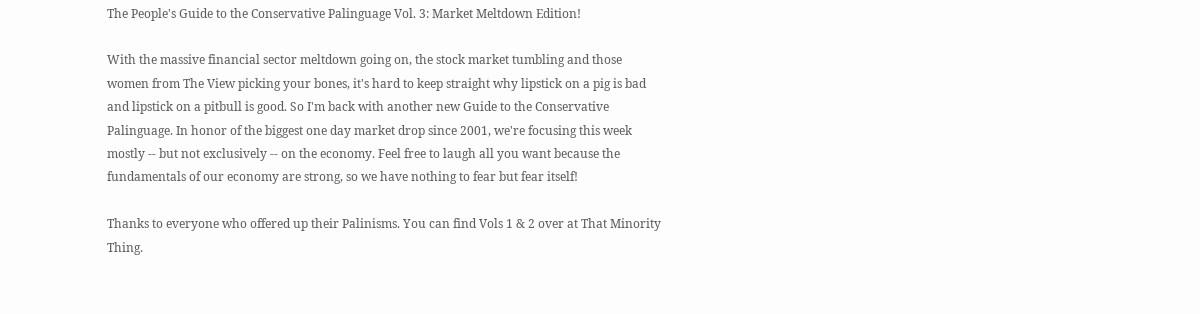The People's Guide to the Conservative Palinguage Vol. 3: Market Meltdown Edition!

With the massive financial sector meltdown going on, the stock market tumbling and those women from The View picking your bones, it's hard to keep straight why lipstick on a pig is bad and lipstick on a pitbull is good. So I'm back with another new Guide to the Conservative Palinguage. In honor of the biggest one day market drop since 2001, we're focusing this week mostly -- but not exclusively -- on the economy. Feel free to laugh all you want because the fundamentals of our economy are strong, so we have nothing to fear but fear itself!

Thanks to everyone who offered up their Palinisms. You can find Vols 1 & 2 over at That Minority Thing.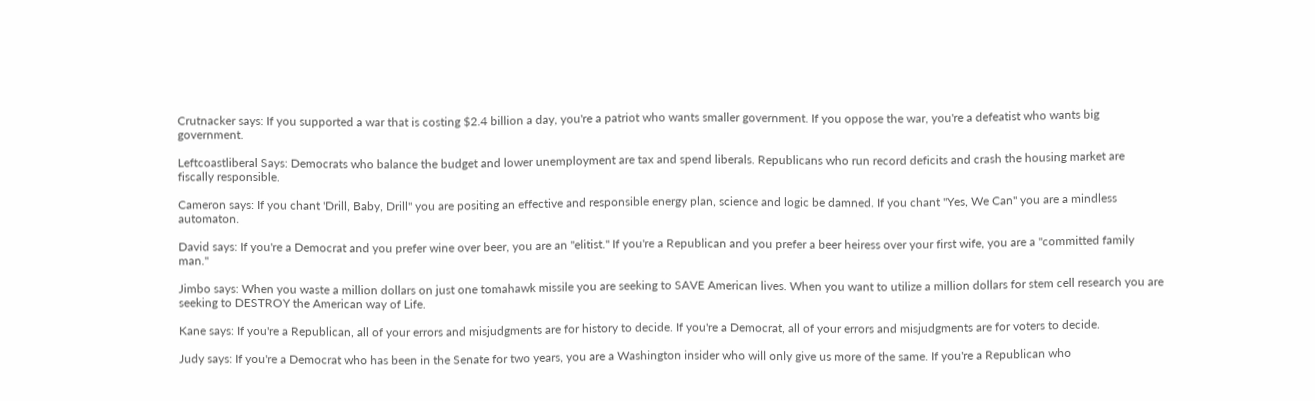Crutnacker says: If you supported a war that is costing $2.4 billion a day, you're a patriot who wants smaller government. If you oppose the war, you're a defeatist who wants big government.

Leftcoastliberal Says: Democrats who balance the budget and lower unemployment are tax and spend liberals. Republicans who run record deficits and crash the housing market are fiscally responsible.

Cameron says: If you chant 'Drill, Baby, Drill" you are positing an effective and responsible energy plan, science and logic be damned. If you chant "Yes, We Can" you are a mindless automaton.

David says: If you're a Democrat and you prefer wine over beer, you are an "elitist." If you're a Republican and you prefer a beer heiress over your first wife, you are a "committed family man."

Jimbo says: When you waste a million dollars on just one tomahawk missile you are seeking to SAVE American lives. When you want to utilize a million dollars for stem cell research you are seeking to DESTROY the American way of Life.

Kane says: If you're a Republican, all of your errors and misjudgments are for history to decide. If you're a Democrat, all of your errors and misjudgments are for voters to decide.

Judy says: If you're a Democrat who has been in the Senate for two years, you are a Washington insider who will only give us more of the same. If you're a Republican who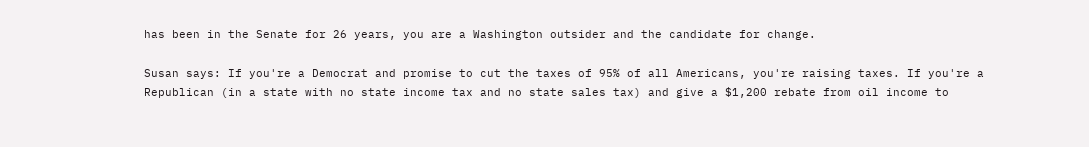has been in the Senate for 26 years, you are a Washington outsider and the candidate for change.

Susan says: If you're a Democrat and promise to cut the taxes of 95% of all Americans, you're raising taxes. If you're a Republican (in a state with no state income tax and no state sales tax) and give a $1,200 rebate from oil income to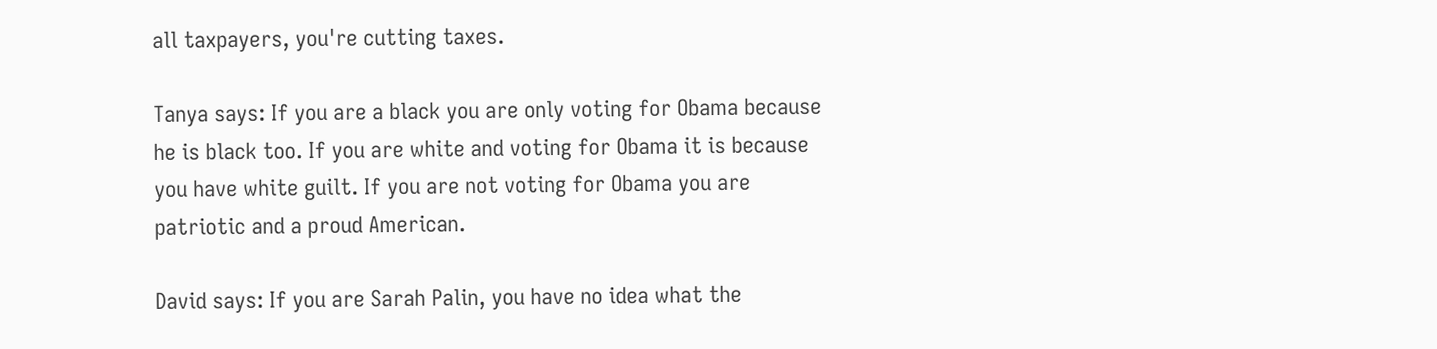all taxpayers, you're cutting taxes.

Tanya says: If you are a black you are only voting for Obama because he is black too. If you are white and voting for Obama it is because you have white guilt. If you are not voting for Obama you are patriotic and a proud American.

David says: If you are Sarah Palin, you have no idea what the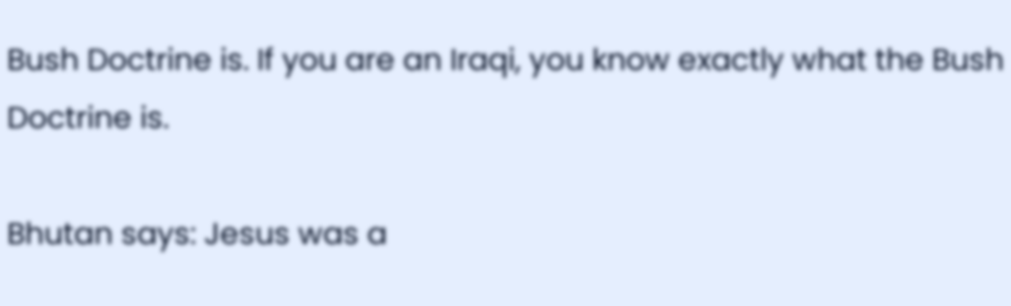Bush Doctrine is. If you are an Iraqi, you know exactly what the Bush Doctrine is.

Bhutan says: Jesus was a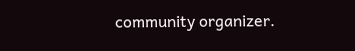community organizer.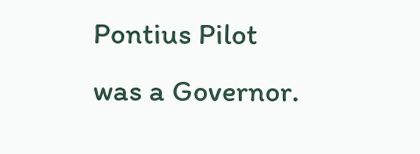Pontius Pilot was a Governor.